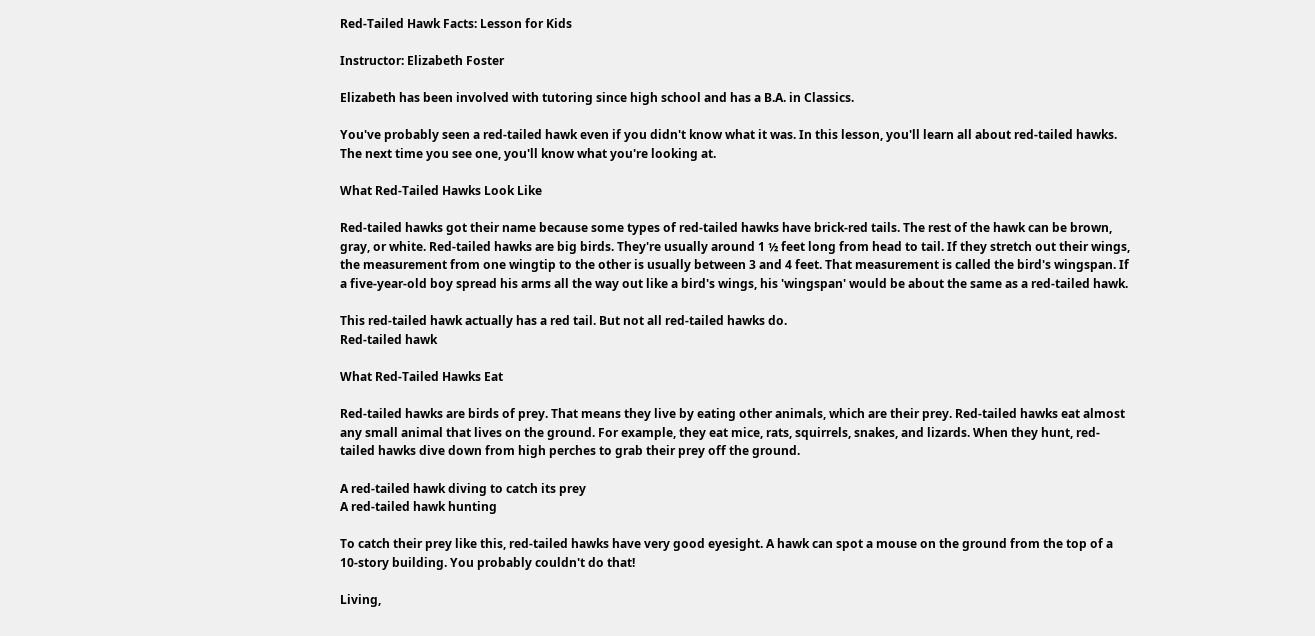Red-Tailed Hawk Facts: Lesson for Kids

Instructor: Elizabeth Foster

Elizabeth has been involved with tutoring since high school and has a B.A. in Classics.

You've probably seen a red-tailed hawk even if you didn't know what it was. In this lesson, you'll learn all about red-tailed hawks. The next time you see one, you'll know what you're looking at.

What Red-Tailed Hawks Look Like

Red-tailed hawks got their name because some types of red-tailed hawks have brick-red tails. The rest of the hawk can be brown, gray, or white. Red-tailed hawks are big birds. They're usually around 1 ½ feet long from head to tail. If they stretch out their wings, the measurement from one wingtip to the other is usually between 3 and 4 feet. That measurement is called the bird's wingspan. If a five-year-old boy spread his arms all the way out like a bird's wings, his 'wingspan' would be about the same as a red-tailed hawk.

This red-tailed hawk actually has a red tail. But not all red-tailed hawks do.
Red-tailed hawk

What Red-Tailed Hawks Eat

Red-tailed hawks are birds of prey. That means they live by eating other animals, which are their prey. Red-tailed hawks eat almost any small animal that lives on the ground. For example, they eat mice, rats, squirrels, snakes, and lizards. When they hunt, red-tailed hawks dive down from high perches to grab their prey off the ground.

A red-tailed hawk diving to catch its prey
A red-tailed hawk hunting

To catch their prey like this, red-tailed hawks have very good eyesight. A hawk can spot a mouse on the ground from the top of a 10-story building. You probably couldn't do that!

Living,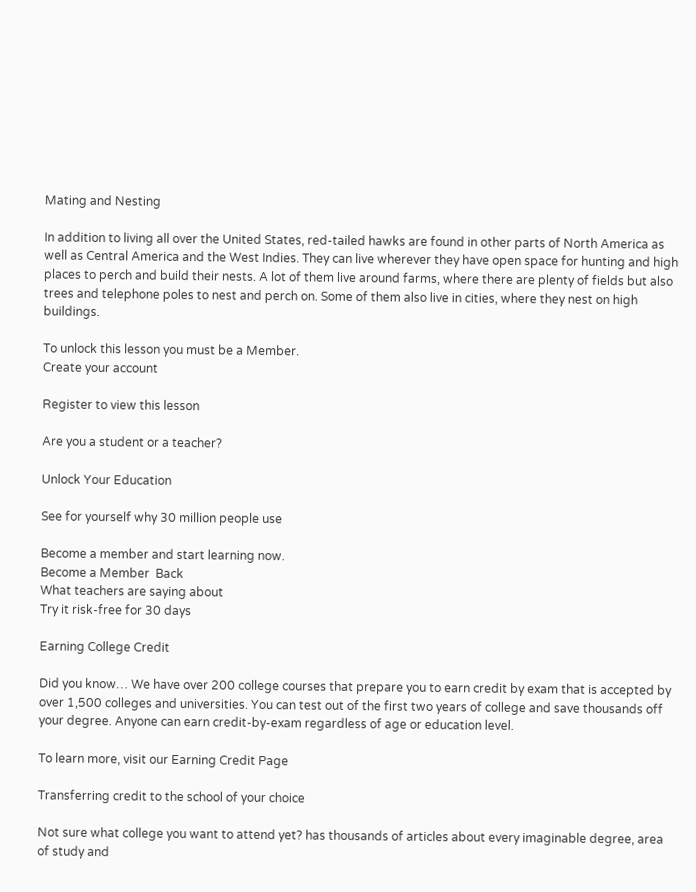Mating and Nesting

In addition to living all over the United States, red-tailed hawks are found in other parts of North America as well as Central America and the West Indies. They can live wherever they have open space for hunting and high places to perch and build their nests. A lot of them live around farms, where there are plenty of fields but also trees and telephone poles to nest and perch on. Some of them also live in cities, where they nest on high buildings.

To unlock this lesson you must be a Member.
Create your account

Register to view this lesson

Are you a student or a teacher?

Unlock Your Education

See for yourself why 30 million people use

Become a member and start learning now.
Become a Member  Back
What teachers are saying about
Try it risk-free for 30 days

Earning College Credit

Did you know… We have over 200 college courses that prepare you to earn credit by exam that is accepted by over 1,500 colleges and universities. You can test out of the first two years of college and save thousands off your degree. Anyone can earn credit-by-exam regardless of age or education level.

To learn more, visit our Earning Credit Page

Transferring credit to the school of your choice

Not sure what college you want to attend yet? has thousands of articles about every imaginable degree, area of study and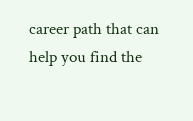career path that can help you find the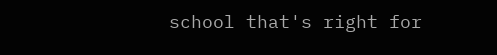school that's right for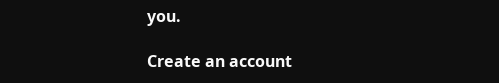you.

Create an account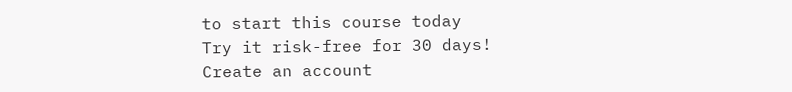to start this course today
Try it risk-free for 30 days!
Create an account